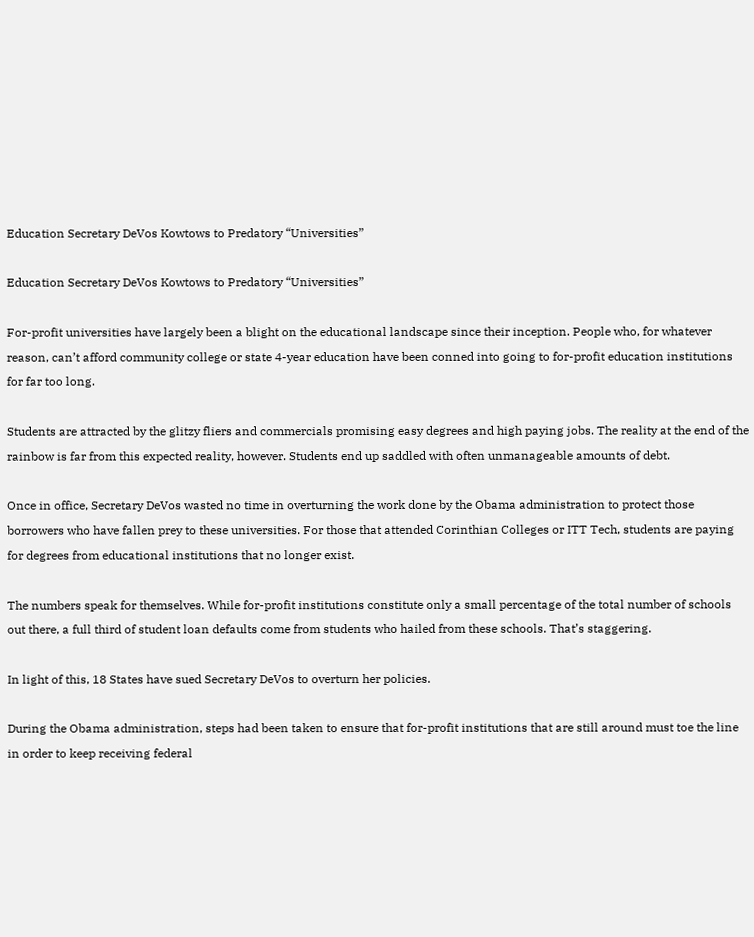Education Secretary DeVos Kowtows to Predatory “Universities”

Education Secretary DeVos Kowtows to Predatory “Universities”

For-profit universities have largely been a blight on the educational landscape since their inception. People who, for whatever reason, can’t afford community college or state 4-year education have been conned into going to for-profit education institutions for far too long.

Students are attracted by the glitzy fliers and commercials promising easy degrees and high paying jobs. The reality at the end of the rainbow is far from this expected reality, however. Students end up saddled with often unmanageable amounts of debt.

Once in office, Secretary DeVos wasted no time in overturning the work done by the Obama administration to protect those borrowers who have fallen prey to these universities. For those that attended Corinthian Colleges or ITT Tech, students are paying for degrees from educational institutions that no longer exist.

The numbers speak for themselves. While for-profit institutions constitute only a small percentage of the total number of schools out there, a full third of student loan defaults come from students who hailed from these schools. That’s staggering.

In light of this, 18 States have sued Secretary DeVos to overturn her policies.

During the Obama administration, steps had been taken to ensure that for-profit institutions that are still around must toe the line in order to keep receiving federal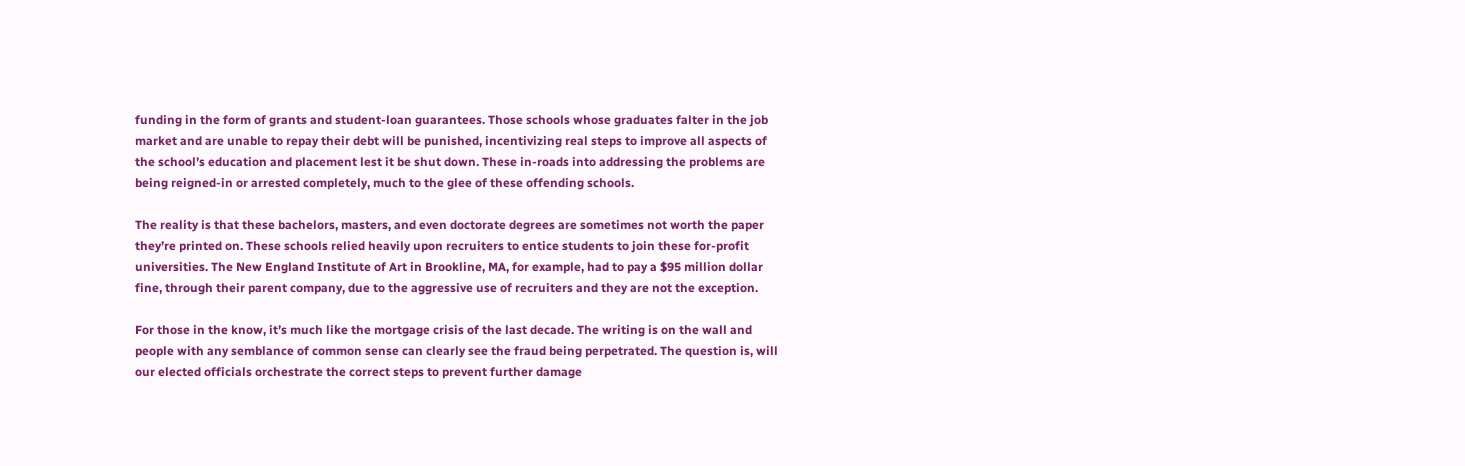funding in the form of grants and student-loan guarantees. Those schools whose graduates falter in the job market and are unable to repay their debt will be punished, incentivizing real steps to improve all aspects of the school’s education and placement lest it be shut down. These in-roads into addressing the problems are being reigned-in or arrested completely, much to the glee of these offending schools.

The reality is that these bachelors, masters, and even doctorate degrees are sometimes not worth the paper they’re printed on. These schools relied heavily upon recruiters to entice students to join these for-profit universities. The New England Institute of Art in Brookline, MA, for example, had to pay a $95 million dollar fine, through their parent company, due to the aggressive use of recruiters and they are not the exception.

For those in the know, it’s much like the mortgage crisis of the last decade. The writing is on the wall and people with any semblance of common sense can clearly see the fraud being perpetrated. The question is, will our elected officials orchestrate the correct steps to prevent further damage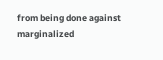from being done against marginalized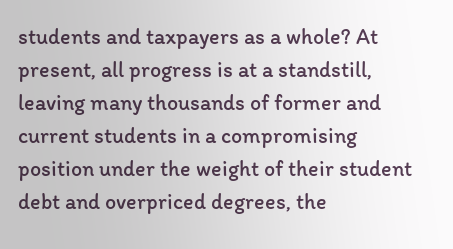students and taxpayers as a whole? At present, all progress is at a standstill, leaving many thousands of former and current students in a compromising position under the weight of their student debt and overpriced degrees, the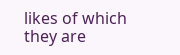likes of which they are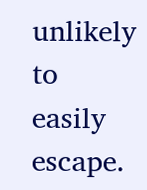unlikely to easily escape.